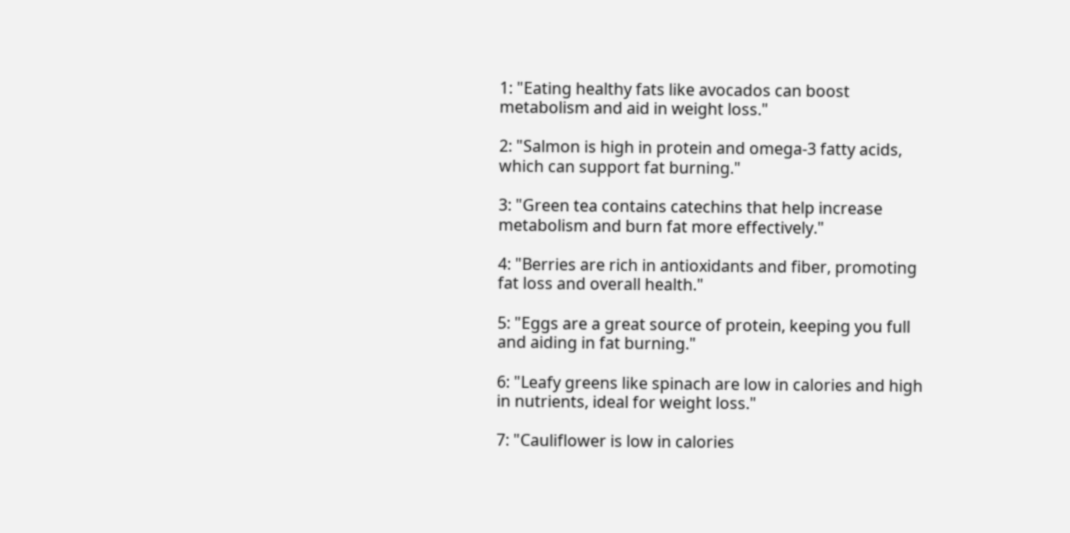1: "Eating healthy fats like avocados can boost metabolism and aid in weight loss."

2: "Salmon is high in protein and omega-3 fatty acids, which can support fat burning."

3: "Green tea contains catechins that help increase metabolism and burn fat more effectively."

4: "Berries are rich in antioxidants and fiber, promoting fat loss and overall health."

5: "Eggs are a great source of protein, keeping you full and aiding in fat burning."

6: "Leafy greens like spinach are low in calories and high in nutrients, ideal for weight loss."

7: "Cauliflower is low in calories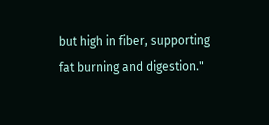but high in fiber, supporting fat burning and digestion."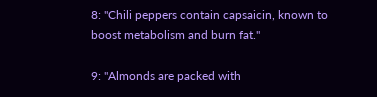8: "Chili peppers contain capsaicin, known to boost metabolism and burn fat."

9: "Almonds are packed with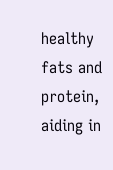healthy fats and protein, aiding in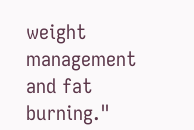weight management and fat burning."